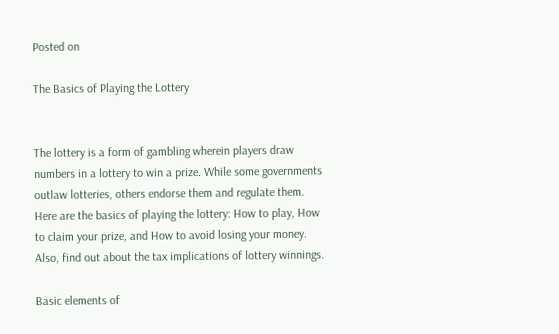Posted on

The Basics of Playing the Lottery


The lottery is a form of gambling wherein players draw numbers in a lottery to win a prize. While some governments outlaw lotteries, others endorse them and regulate them. Here are the basics of playing the lottery: How to play, How to claim your prize, and How to avoid losing your money. Also, find out about the tax implications of lottery winnings.

Basic elements of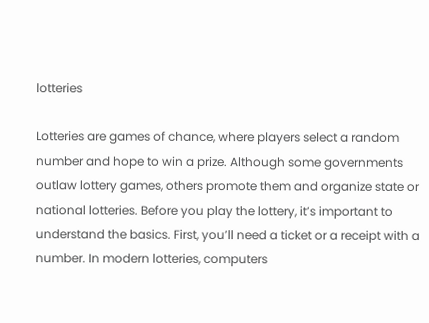lotteries

Lotteries are games of chance, where players select a random number and hope to win a prize. Although some governments outlaw lottery games, others promote them and organize state or national lotteries. Before you play the lottery, it’s important to understand the basics. First, you’ll need a ticket or a receipt with a number. In modern lotteries, computers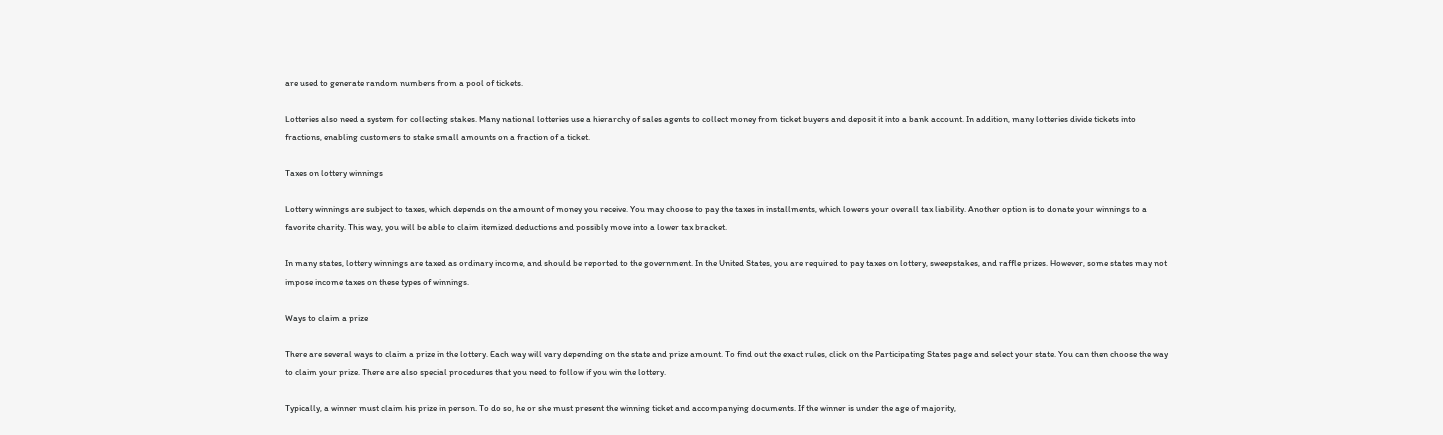are used to generate random numbers from a pool of tickets.

Lotteries also need a system for collecting stakes. Many national lotteries use a hierarchy of sales agents to collect money from ticket buyers and deposit it into a bank account. In addition, many lotteries divide tickets into fractions, enabling customers to stake small amounts on a fraction of a ticket.

Taxes on lottery winnings

Lottery winnings are subject to taxes, which depends on the amount of money you receive. You may choose to pay the taxes in installments, which lowers your overall tax liability. Another option is to donate your winnings to a favorite charity. This way, you will be able to claim itemized deductions and possibly move into a lower tax bracket.

In many states, lottery winnings are taxed as ordinary income, and should be reported to the government. In the United States, you are required to pay taxes on lottery, sweepstakes, and raffle prizes. However, some states may not impose income taxes on these types of winnings.

Ways to claim a prize

There are several ways to claim a prize in the lottery. Each way will vary depending on the state and prize amount. To find out the exact rules, click on the Participating States page and select your state. You can then choose the way to claim your prize. There are also special procedures that you need to follow if you win the lottery.

Typically, a winner must claim his prize in person. To do so, he or she must present the winning ticket and accompanying documents. If the winner is under the age of majority,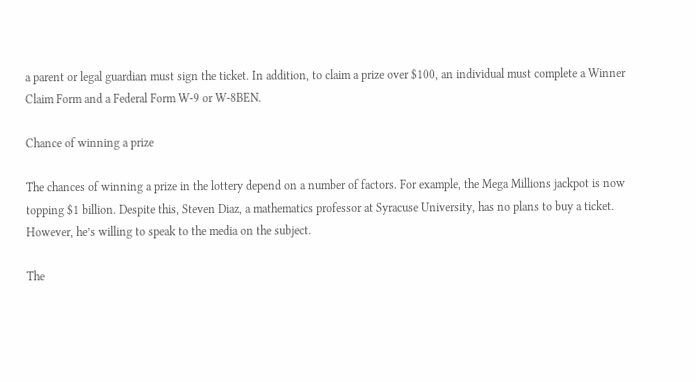a parent or legal guardian must sign the ticket. In addition, to claim a prize over $100, an individual must complete a Winner Claim Form and a Federal Form W-9 or W-8BEN.

Chance of winning a prize

The chances of winning a prize in the lottery depend on a number of factors. For example, the Mega Millions jackpot is now topping $1 billion. Despite this, Steven Diaz, a mathematics professor at Syracuse University, has no plans to buy a ticket. However, he’s willing to speak to the media on the subject.

The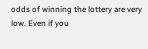odds of winning the lottery are very low. Even if you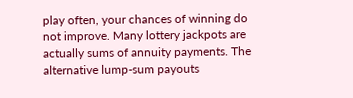play often, your chances of winning do not improve. Many lottery jackpots are actually sums of annuity payments. The alternative lump-sum payouts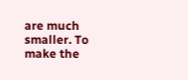are much smaller. To make the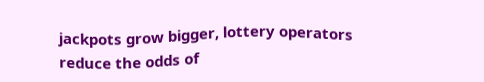jackpots grow bigger, lottery operators reduce the odds of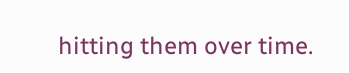hitting them over time.